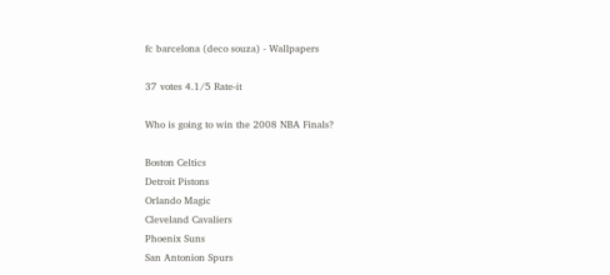fc barcelona (deco souza) - Wallpapers

37 votes 4.1/5 Rate-it

Who is going to win the 2008 NBA Finals?

Boston Celtics
Detroit Pistons
Orlando Magic
Cleveland Cavaliers
Phoenix Suns
San Antonion Spurs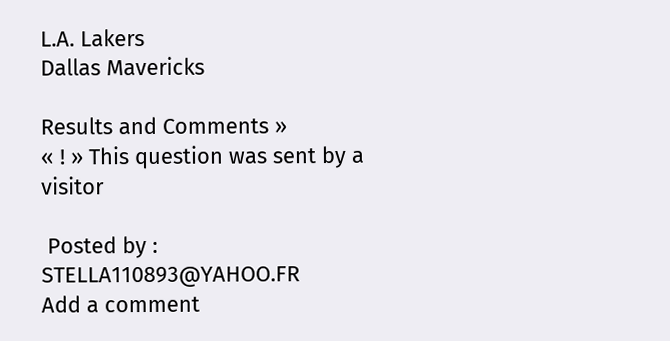L.A. Lakers
Dallas Mavericks

Results and Comments »
« ! » This question was sent by a visitor

 Posted by : STELLA110893@YAHOO.FR
Add a comment